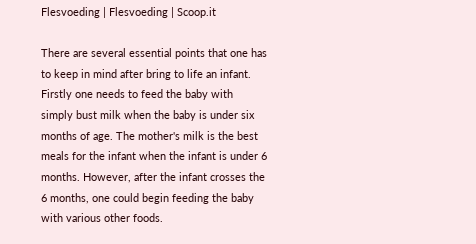Flesvoeding | Flesvoeding | Scoop.it

There are several essential points that one has to keep in mind after bring to life an infant. Firstly one needs to feed the baby with simply bust milk when the baby is under six months of age. The mother's milk is the best meals for the infant when the infant is under 6 months. However, after the infant crosses the 6 months, one could begin feeding the baby with various other foods.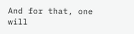And for that, one will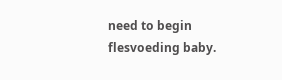need to begin flesvoeding baby.